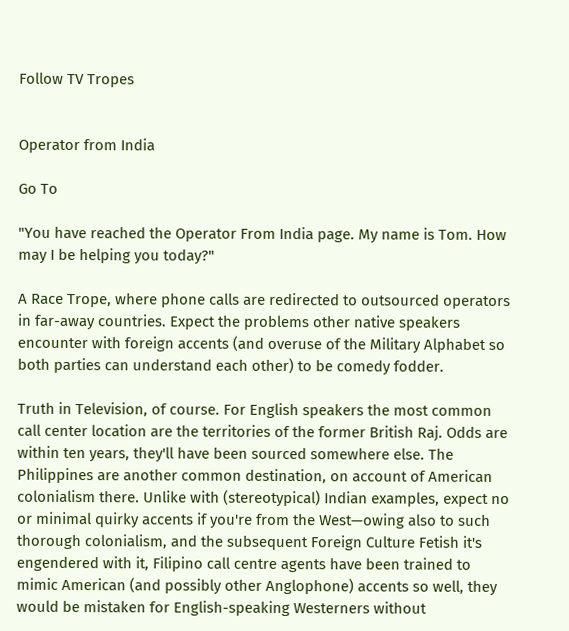Follow TV Tropes


Operator from India

Go To

"You have reached the Operator From India page. My name is Tom. How may I be helping you today?"

A Race Trope, where phone calls are redirected to outsourced operators in far-away countries. Expect the problems other native speakers encounter with foreign accents (and overuse of the Military Alphabet so both parties can understand each other) to be comedy fodder.

Truth in Television, of course. For English speakers the most common call center location are the territories of the former British Raj. Odds are within ten years, they'll have been sourced somewhere else. The Philippines are another common destination, on account of American colonialism there. Unlike with (stereotypical) Indian examples, expect no or minimal quirky accents if you're from the West—owing also to such thorough colonialism, and the subsequent Foreign Culture Fetish it's engendered with it, Filipino call centre agents have been trained to mimic American (and possibly other Anglophone) accents so well, they would be mistaken for English-speaking Westerners without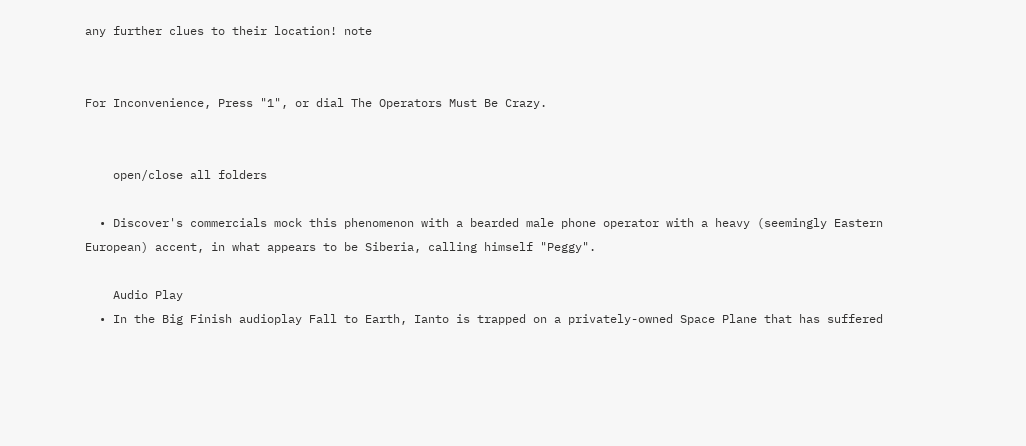any further clues to their location! note


For Inconvenience, Press "1", or dial The Operators Must Be Crazy.


    open/close all folders

  • Discover's commercials mock this phenomenon with a bearded male phone operator with a heavy (seemingly Eastern European) accent, in what appears to be Siberia, calling himself "Peggy".

    Audio Play
  • In the Big Finish audioplay Fall to Earth, Ianto is trapped on a privately-owned Space Plane that has suffered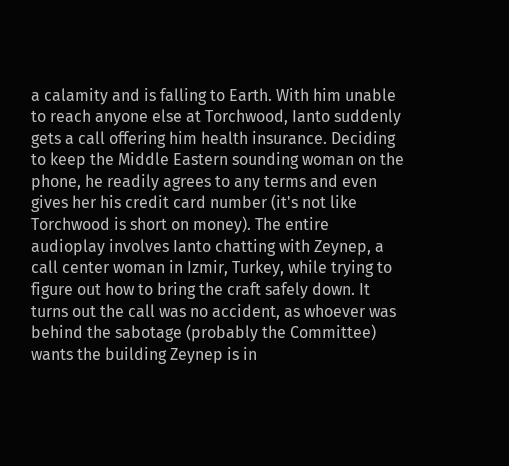a calamity and is falling to Earth. With him unable to reach anyone else at Torchwood, Ianto suddenly gets a call offering him health insurance. Deciding to keep the Middle Eastern sounding woman on the phone, he readily agrees to any terms and even gives her his credit card number (it's not like Torchwood is short on money). The entire audioplay involves Ianto chatting with Zeynep, a call center woman in Izmir, Turkey, while trying to figure out how to bring the craft safely down. It turns out the call was no accident, as whoever was behind the sabotage (probably the Committee) wants the building Zeynep is in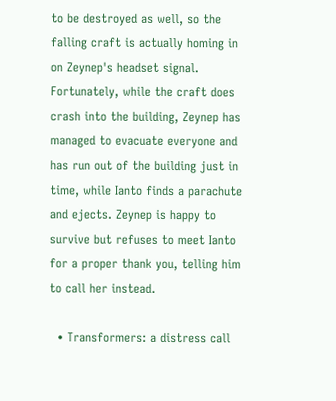to be destroyed as well, so the falling craft is actually homing in on Zeynep's headset signal. Fortunately, while the craft does crash into the building, Zeynep has managed to evacuate everyone and has run out of the building just in time, while Ianto finds a parachute and ejects. Zeynep is happy to survive but refuses to meet Ianto for a proper thank you, telling him to call her instead.

  • Transformers: a distress call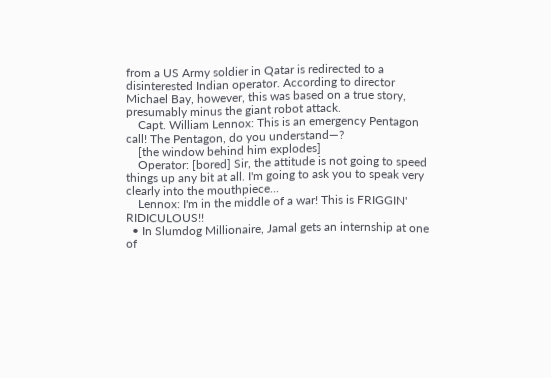from a US Army soldier in Qatar is redirected to a disinterested Indian operator. According to director Michael Bay, however, this was based on a true story, presumably minus the giant robot attack.
    Capt. William Lennox: This is an emergency Pentagon call! The Pentagon, do you understand—?
    [the window behind him explodes]
    Operator: [bored] Sir, the attitude is not going to speed things up any bit at all. I'm going to ask you to speak very clearly into the mouthpiece...
    Lennox: I'm in the middle of a war! This is FRIGGIN' RIDICULOUS!!
  • In Slumdog Millionaire, Jamal gets an internship at one of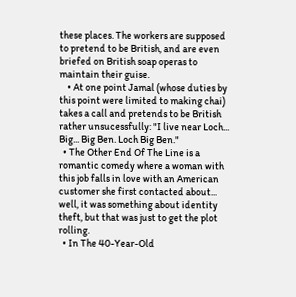these places. The workers are supposed to pretend to be British, and are even briefed on British soap operas to maintain their guise.
    • At one point Jamal (whose duties by this point were limited to making chai) takes a call and pretends to be British rather unsucessfully: "I live near Loch... Big... Big Ben. Loch Big Ben."
  • The Other End Of The Line is a romantic comedy where a woman with this job falls in love with an American customer she first contacted about... well, it was something about identity theft, but that was just to get the plot rolling.
  • In The 40-Year-Old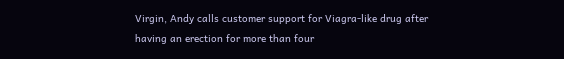Virgin, Andy calls customer support for Viagra-like drug after having an erection for more than four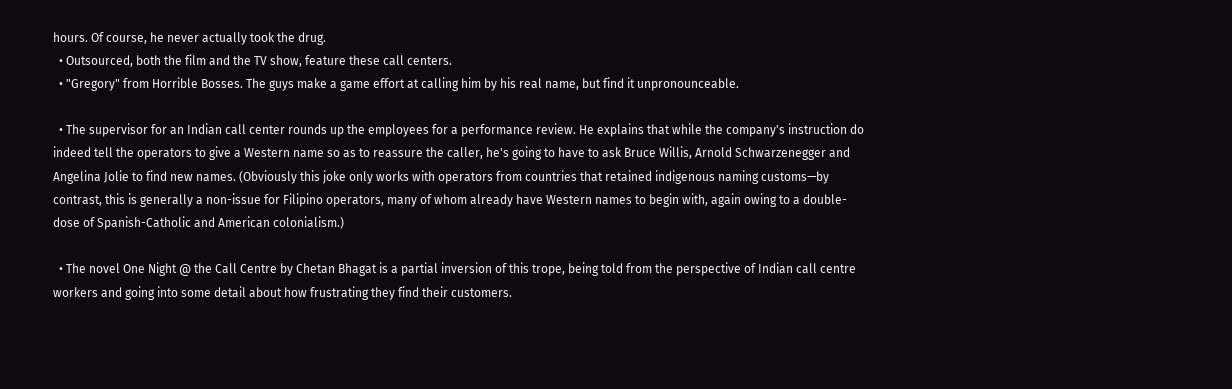hours. Of course, he never actually took the drug.
  • Outsourced, both the film and the TV show, feature these call centers.
  • "Gregory" from Horrible Bosses. The guys make a game effort at calling him by his real name, but find it unpronounceable.

  • The supervisor for an Indian call center rounds up the employees for a performance review. He explains that while the company's instruction do indeed tell the operators to give a Western name so as to reassure the caller, he's going to have to ask Bruce Willis, Arnold Schwarzenegger and Angelina Jolie to find new names. (Obviously this joke only works with operators from countries that retained indigenous naming customs—by contrast, this is generally a non-issue for Filipino operators, many of whom already have Western names to begin with, again owing to a double-dose of Spanish-Catholic and American colonialism.)

  • The novel One Night @ the Call Centre by Chetan Bhagat is a partial inversion of this trope, being told from the perspective of Indian call centre workers and going into some detail about how frustrating they find their customers.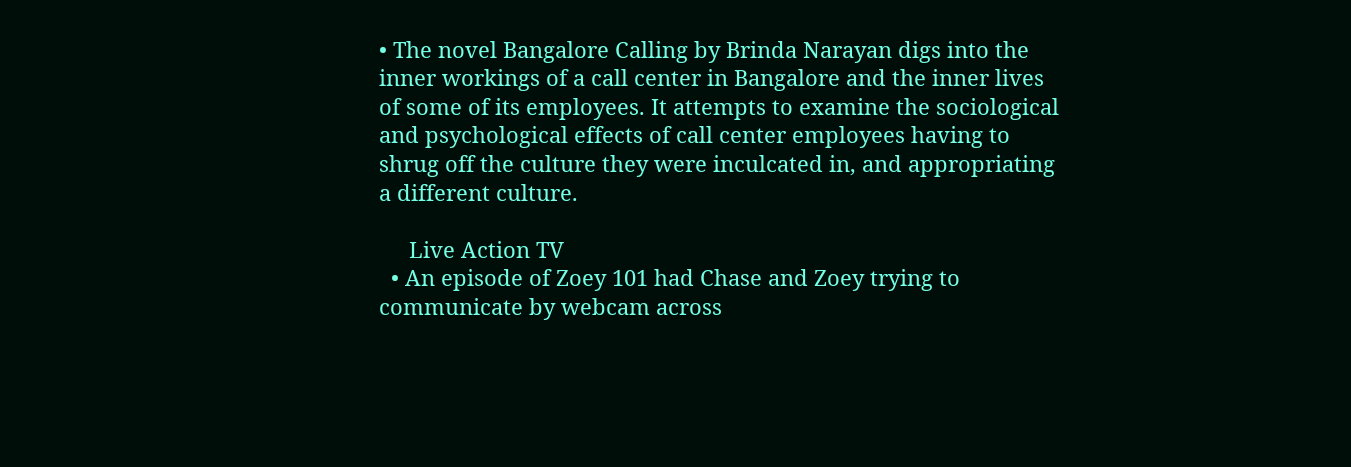• The novel Bangalore Calling by Brinda Narayan digs into the inner workings of a call center in Bangalore and the inner lives of some of its employees. It attempts to examine the sociological and psychological effects of call center employees having to shrug off the culture they were inculcated in, and appropriating a different culture.

     Live Action TV
  • An episode of Zoey 101 had Chase and Zoey trying to communicate by webcam across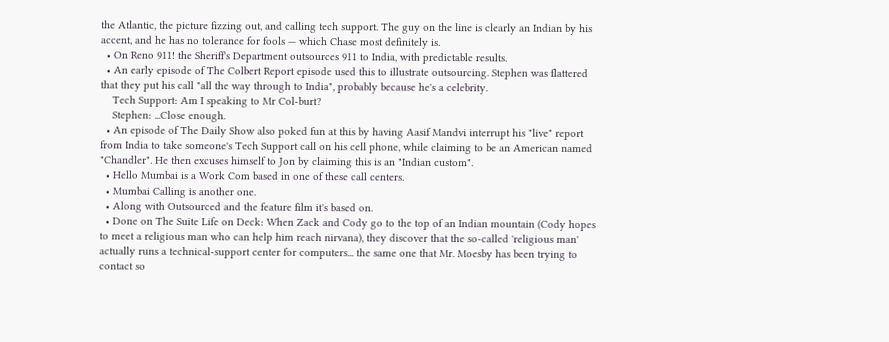the Atlantic, the picture fizzing out, and calling tech support. The guy on the line is clearly an Indian by his accent, and he has no tolerance for fools — which Chase most definitely is.
  • On Reno 911! the Sheriff's Department outsources 911 to India, with predictable results.
  • An early episode of The Colbert Report episode used this to illustrate outsourcing. Stephen was flattered that they put his call "all the way through to India", probably because he's a celebrity.
    Tech Support: Am I speaking to Mr Col-burt?
    Stephen: ...Close enough.
  • An episode of The Daily Show also poked fun at this by having Aasif Mandvi interrupt his "live" report from India to take someone's Tech Support call on his cell phone, while claiming to be an American named "Chandler". He then excuses himself to Jon by claiming this is an "Indian custom".
  • Hello Mumbai is a Work Com based in one of these call centers.
  • Mumbai Calling is another one.
  • Along with Outsourced and the feature film it's based on.
  • Done on The Suite Life on Deck: When Zack and Cody go to the top of an Indian mountain (Cody hopes to meet a religious man who can help him reach nirvana), they discover that the so-called 'religious man' actually runs a technical-support center for computers... the same one that Mr. Moesby has been trying to contact so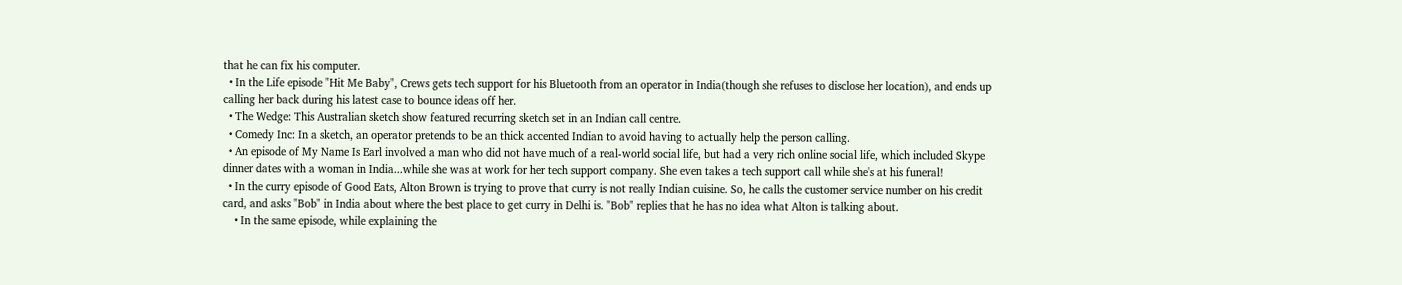that he can fix his computer.
  • In the Life episode "Hit Me Baby", Crews gets tech support for his Bluetooth from an operator in India(though she refuses to disclose her location), and ends up calling her back during his latest case to bounce ideas off her.
  • The Wedge: This Australian sketch show featured recurring sketch set in an Indian call centre.
  • Comedy Inc: In a sketch, an operator pretends to be an thick accented Indian to avoid having to actually help the person calling.
  • An episode of My Name Is Earl involved a man who did not have much of a real-world social life, but had a very rich online social life, which included Skype dinner dates with a woman in India...while she was at work for her tech support company. She even takes a tech support call while she's at his funeral!
  • In the curry episode of Good Eats, Alton Brown is trying to prove that curry is not really Indian cuisine. So, he calls the customer service number on his credit card, and asks "Bob" in India about where the best place to get curry in Delhi is. "Bob" replies that he has no idea what Alton is talking about.
    • In the same episode, while explaining the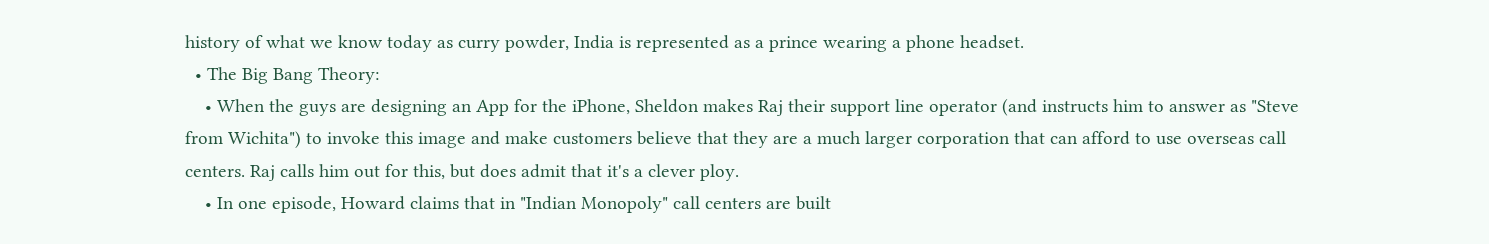history of what we know today as curry powder, India is represented as a prince wearing a phone headset.
  • The Big Bang Theory:
    • When the guys are designing an App for the iPhone, Sheldon makes Raj their support line operator (and instructs him to answer as "Steve from Wichita") to invoke this image and make customers believe that they are a much larger corporation that can afford to use overseas call centers. Raj calls him out for this, but does admit that it's a clever ploy.
    • In one episode, Howard claims that in "Indian Monopoly" call centers are built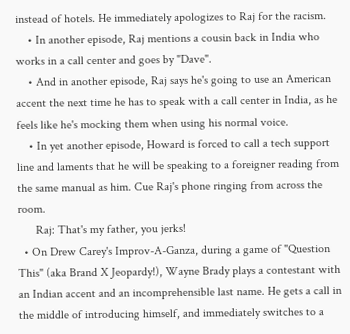instead of hotels. He immediately apologizes to Raj for the racism.
    • In another episode, Raj mentions a cousin back in India who works in a call center and goes by "Dave".
    • And in another episode, Raj says he's going to use an American accent the next time he has to speak with a call center in India, as he feels like he's mocking them when using his normal voice.
    • In yet another episode, Howard is forced to call a tech support line and laments that he will be speaking to a foreigner reading from the same manual as him. Cue Raj's phone ringing from across the room.
      Raj: That's my father, you jerks!
  • On Drew Carey's Improv-A-Ganza, during a game of "Question This" (aka Brand X Jeopardy!), Wayne Brady plays a contestant with an Indian accent and an incomprehensible last name. He gets a call in the middle of introducing himself, and immediately switches to a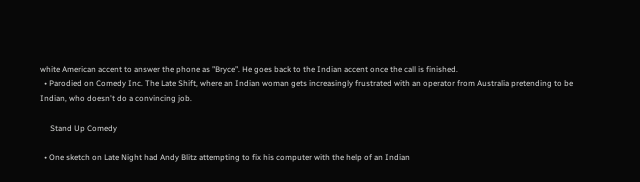white American accent to answer the phone as "Bryce". He goes back to the Indian accent once the call is finished.
  • Parodied on Comedy Inc. The Late Shift, where an Indian woman gets increasingly frustrated with an operator from Australia pretending to be Indian, who doesn't do a convincing job.

     Stand Up Comedy

  • One sketch on Late Night had Andy Blitz attempting to fix his computer with the help of an Indian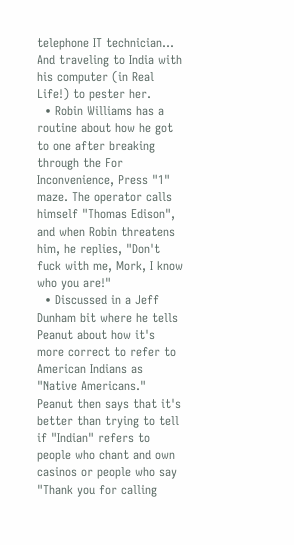telephone IT technician... And traveling to India with his computer (in Real Life!) to pester her.
  • Robin Williams has a routine about how he got to one after breaking through the For Inconvenience, Press "1" maze. The operator calls himself "Thomas Edison", and when Robin threatens him, he replies, "Don't fuck with me, Mork, I know who you are!"
  • Discussed in a Jeff Dunham bit where he tells Peanut about how it's more correct to refer to American Indians as "Native Americans." Peanut then says that it's better than trying to tell if "Indian" refers to people who chant and own casinos or people who say "Thank you for calling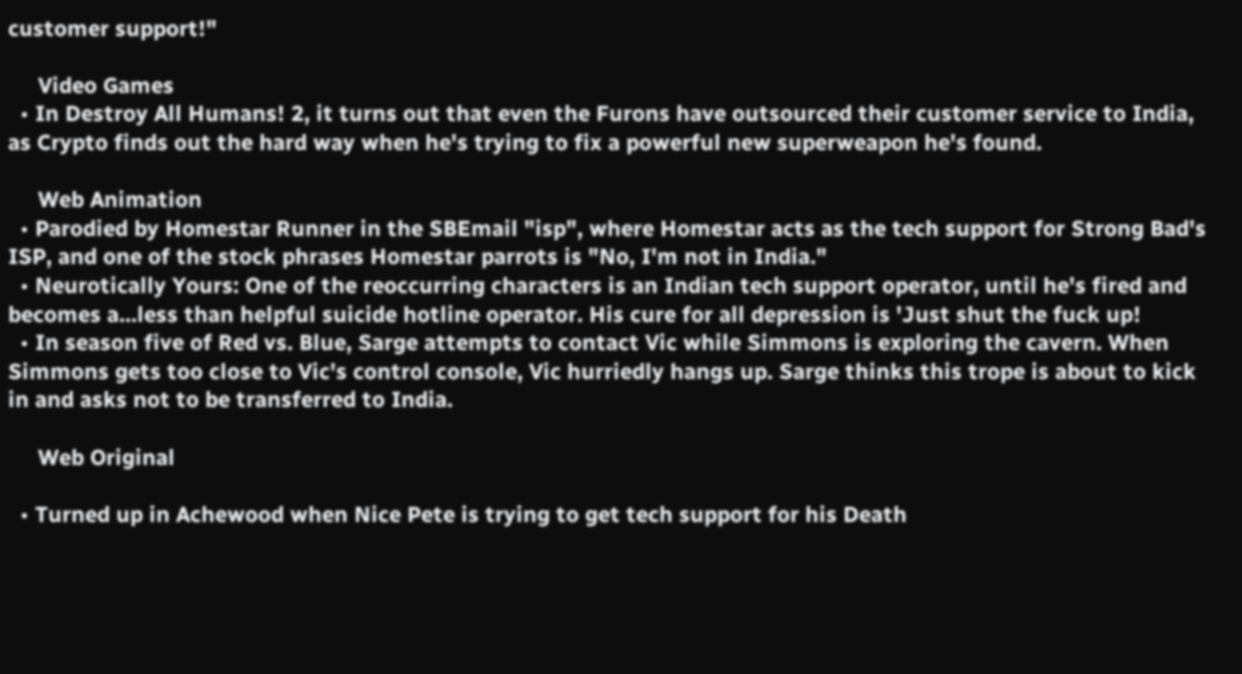customer support!"

     Video Games
  • In Destroy All Humans! 2, it turns out that even the Furons have outsourced their customer service to India, as Crypto finds out the hard way when he's trying to fix a powerful new superweapon he's found.

     Web Animation
  • Parodied by Homestar Runner in the SBEmail "isp", where Homestar acts as the tech support for Strong Bad's ISP, and one of the stock phrases Homestar parrots is "No, I'm not in India."
  • Neurotically Yours: One of the reoccurring characters is an Indian tech support operator, until he's fired and becomes a...less than helpful suicide hotline operator. His cure for all depression is 'Just shut the fuck up!
  • In season five of Red vs. Blue, Sarge attempts to contact Vic while Simmons is exploring the cavern. When Simmons gets too close to Vic's control console, Vic hurriedly hangs up. Sarge thinks this trope is about to kick in and asks not to be transferred to India.

     Web Original

  • Turned up in Achewood when Nice Pete is trying to get tech support for his Death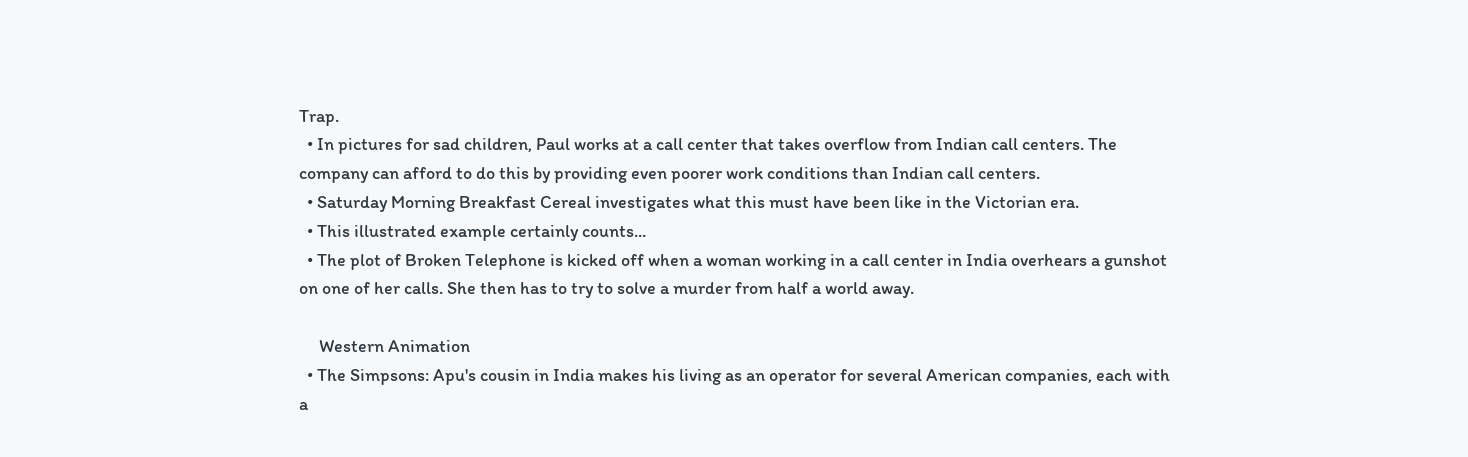Trap.
  • In pictures for sad children, Paul works at a call center that takes overflow from Indian call centers. The company can afford to do this by providing even poorer work conditions than Indian call centers.
  • Saturday Morning Breakfast Cereal investigates what this must have been like in the Victorian era.
  • This illustrated example certainly counts...
  • The plot of Broken Telephone is kicked off when a woman working in a call center in India overhears a gunshot on one of her calls. She then has to try to solve a murder from half a world away.

     Western Animation
  • The Simpsons: Apu's cousin in India makes his living as an operator for several American companies, each with a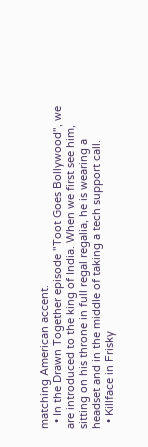matching American accent.
  • In the Drawn Together episode "Toot Goes Bollywood", we are introduced to the king of India. When we first see him, sitting on his throne in full regal regalia, he is wearing a headset and in the middle of taking a tech support call.
  • Killface in Frisky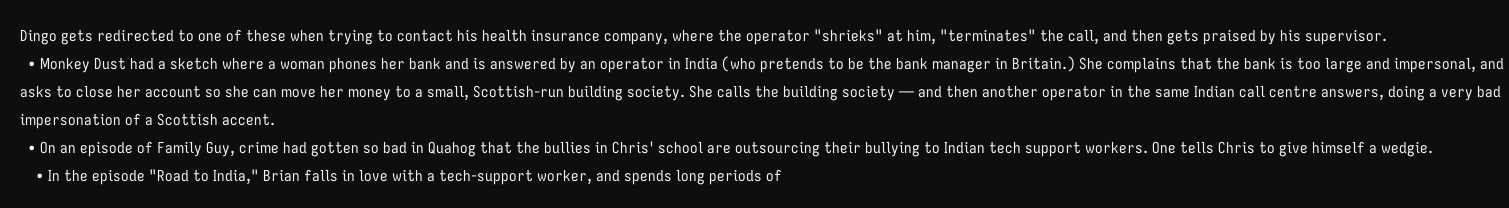Dingo gets redirected to one of these when trying to contact his health insurance company, where the operator "shrieks" at him, "terminates" the call, and then gets praised by his supervisor.
  • Monkey Dust had a sketch where a woman phones her bank and is answered by an operator in India (who pretends to be the bank manager in Britain.) She complains that the bank is too large and impersonal, and asks to close her account so she can move her money to a small, Scottish-run building society. She calls the building society — and then another operator in the same Indian call centre answers, doing a very bad impersonation of a Scottish accent.
  • On an episode of Family Guy, crime had gotten so bad in Quahog that the bullies in Chris' school are outsourcing their bullying to Indian tech support workers. One tells Chris to give himself a wedgie.
    • In the episode "Road to India," Brian falls in love with a tech-support worker, and spends long periods of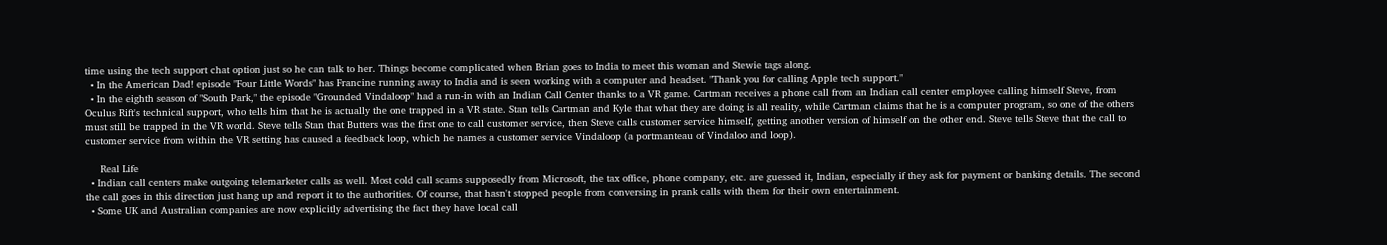time using the tech support chat option just so he can talk to her. Things become complicated when Brian goes to India to meet this woman and Stewie tags along.
  • In the American Dad! episode "Four Little Words" has Francine running away to India and is seen working with a computer and headset. "Thank you for calling Apple tech support."
  • In the eighth season of "South Park," the episode "Grounded Vindaloop" had a run-in with an Indian Call Center thanks to a VR game. Cartman receives a phone call from an Indian call center employee calling himself Steve, from Oculus Rift's technical support, who tells him that he is actually the one trapped in a VR state. Stan tells Cartman and Kyle that what they are doing is all reality, while Cartman claims that he is a computer program, so one of the others must still be trapped in the VR world. Steve tells Stan that Butters was the first one to call customer service, then Steve calls customer service himself, getting another version of himself on the other end. Steve tells Steve that the call to customer service from within the VR setting has caused a feedback loop, which he names a customer service Vindaloop (a portmanteau of Vindaloo and loop).

     Real Life
  • Indian call centers make outgoing telemarketer calls as well. Most cold call scams supposedly from Microsoft, the tax office, phone company, etc. are guessed it, Indian, especially if they ask for payment or banking details. The second the call goes in this direction just hang up and report it to the authorities. Of course, that hasn't stopped people from conversing in prank calls with them for their own entertainment.
  • Some UK and Australian companies are now explicitly advertising the fact they have local call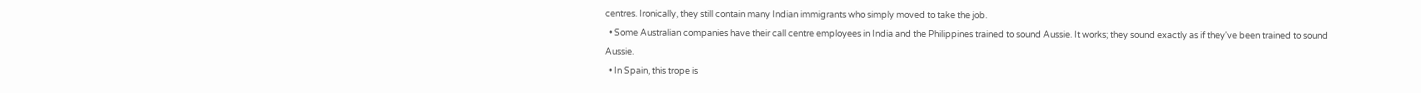centres. Ironically, they still contain many Indian immigrants who simply moved to take the job.
  • Some Australian companies have their call centre employees in India and the Philippines trained to sound Aussie. It works; they sound exactly as if they've been trained to sound Aussie.
  • In Spain, this trope is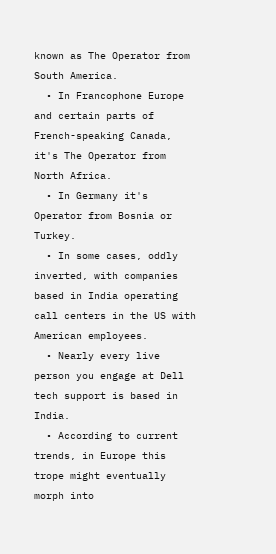known as The Operator from South America.
  • In Francophone Europe and certain parts of French-speaking Canada, it's The Operator from North Africa.
  • In Germany it's Operator from Bosnia or Turkey.
  • In some cases, oddly inverted, with companies based in India operating call centers in the US with American employees.
  • Nearly every live person you engage at Dell tech support is based in India.
  • According to current trends, in Europe this trope might eventually morph into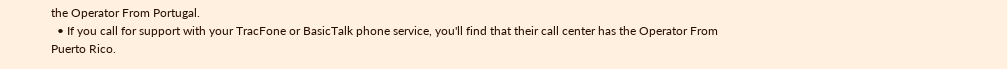the Operator From Portugal.
  • If you call for support with your TracFone or BasicTalk phone service, you'll find that their call center has the Operator From Puerto Rico.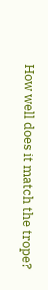How well does it match the trope?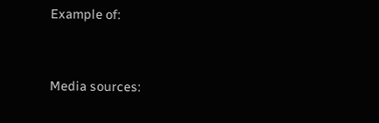Example of:


Media sources: